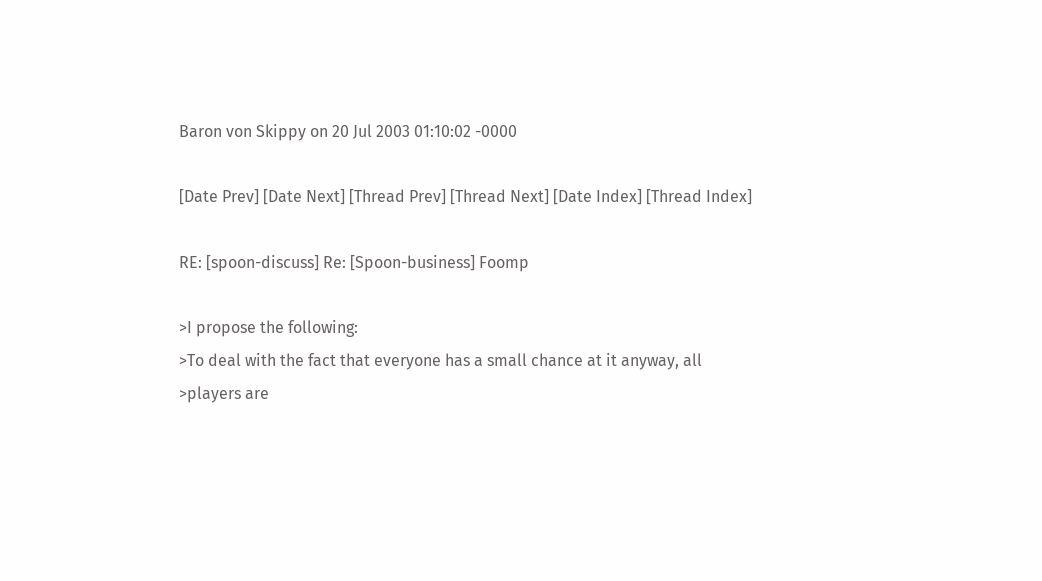Baron von Skippy on 20 Jul 2003 01:10:02 -0000

[Date Prev] [Date Next] [Thread Prev] [Thread Next] [Date Index] [Thread Index]

RE: [spoon-discuss] Re: [Spoon-business] Foomp

>I propose the following:
>To deal with the fact that everyone has a small chance at it anyway, all
>players are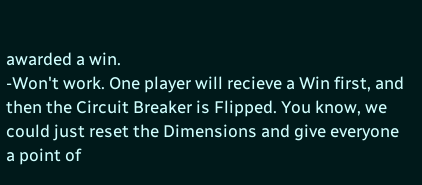awarded a win.
-Won't work. One player will recieve a Win first, and then the Circuit Breaker is Flipped. You know, we could just reset the Dimensions and give everyone a point of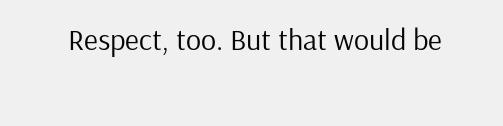Respect, too. But that would be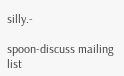silly.-

spoon-discuss mailing list